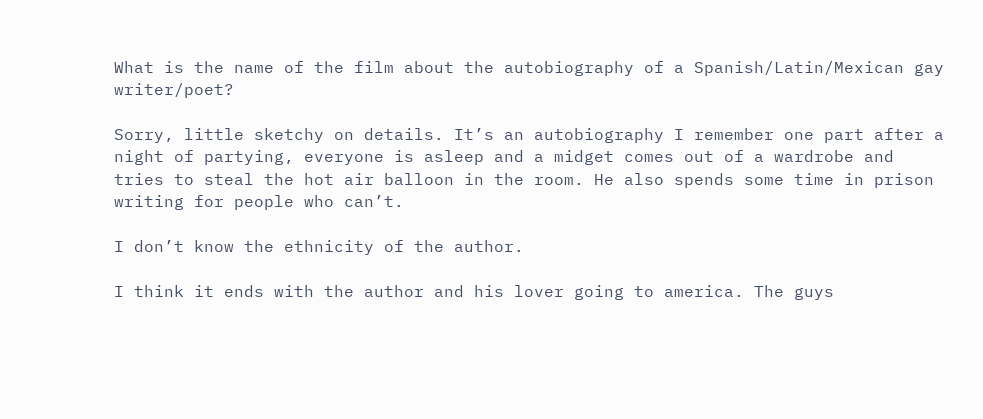What is the name of the film about the autobiography of a Spanish/Latin/Mexican gay writer/poet?

Sorry, little sketchy on details. It’s an autobiography I remember one part after a night of partying, everyone is asleep and a midget comes out of a wardrobe and tries to steal the hot air balloon in the room. He also spends some time in prison writing for people who can’t.

I don’t know the ethnicity of the author.

I think it ends with the author and his lover going to america. The guys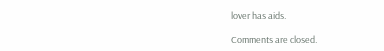lover has aids.

Comments are closed.